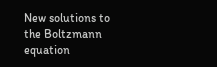New solutions to the Boltzmann equation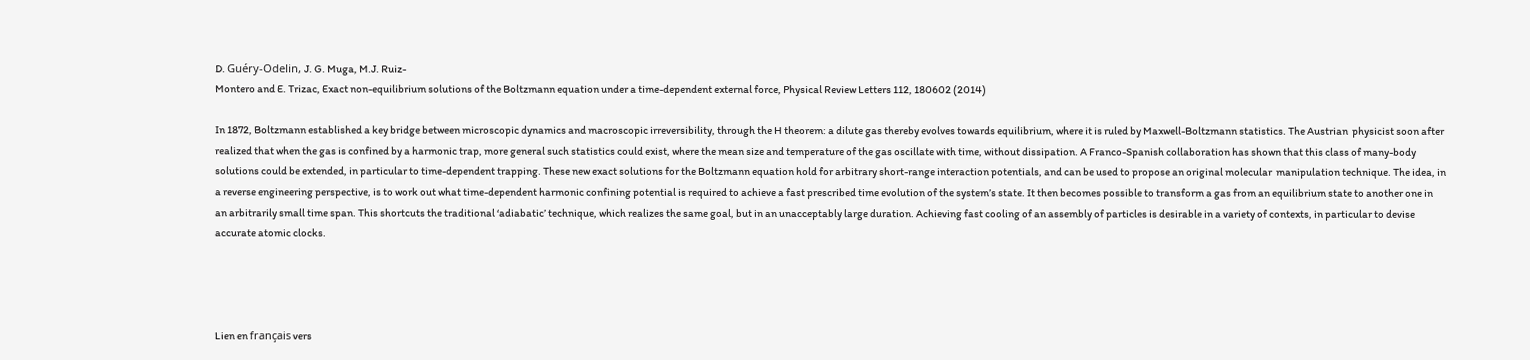D. Guéry-Odelin, J. G. Muga, M.J. Ruiz-
Montero and E. Trizac, Exact non-equilibrium solutions of the Boltzmann equation under a time-dependent external force, Physical Review Letters 112, 180602 (2014)

In 1872, Boltzmann established a key bridge between microscopic dynamics and macroscopic irreversibility, through the H theorem: a dilute gas thereby evolves towards equilibrium, where it is ruled by Maxwell-Boltzmann statistics. The Austrian  physicist soon after realized that when the gas is confined by a harmonic trap, more general such statistics could exist, where the mean size and temperature of the gas oscillate with time, without dissipation. A Franco-Spanish collaboration has shown that this class of many-body solutions could be extended, in particular to time-dependent trapping. These new exact solutions for the Boltzmann equation hold for arbitrary short-range interaction potentials, and can be used to propose an original molecular  manipulation technique. The idea, in a reverse engineering perspective, is to work out what time-dependent harmonic confining potential is required to achieve a fast prescribed time evolution of the system’s state. It then becomes possible to transform a gas from an equilibrium state to another one in an arbitrarily small time span. This shortcuts the traditional ‘adiabatic’ technique, which realizes the same goal, but in an unacceptably large duration. Achieving fast cooling of an assembly of particles is desirable in a variety of contexts, in particular to devise accurate atomic clocks.




Lien en français vers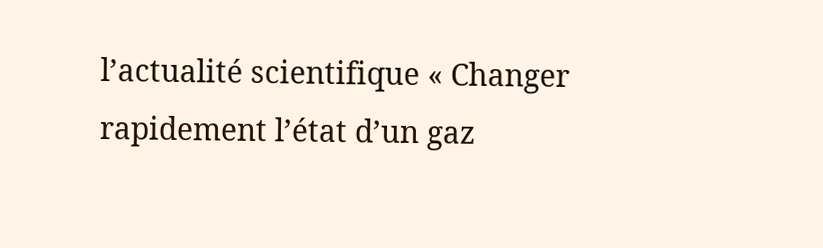l’actualité scientifique « Changer rapidement l’état d’un gaz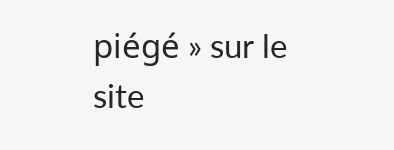piégé » sur le site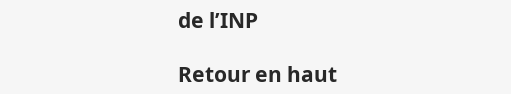de l’INP

Retour en haut